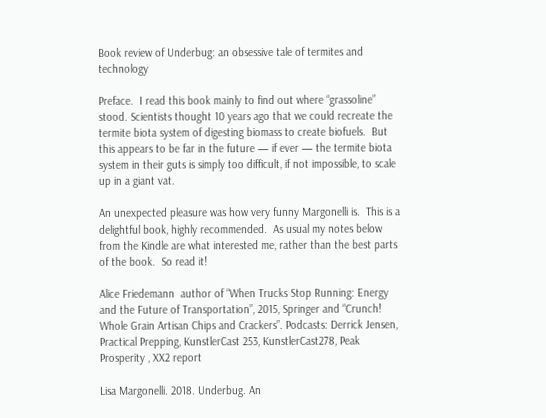Book review of Underbug: an obsessive tale of termites and technology

Preface.  I read this book mainly to find out where “grassoline” stood. Scientists thought 10 years ago that we could recreate the termite biota system of digesting biomass to create biofuels.  But this appears to be far in the future — if ever — the termite biota system in their guts is simply too difficult, if not impossible, to scale up in a giant vat.

An unexpected pleasure was how very funny Margonelli is.  This is a delightful book, highly recommended.  As usual my notes below from the Kindle are what interested me, rather than the best parts of the book.  So read it!

Alice Friedemann  author of “When Trucks Stop Running: Energy and the Future of Transportation”, 2015, Springer and “Crunch! Whole Grain Artisan Chips and Crackers”. Podcasts: Derrick Jensen, Practical Prepping, KunstlerCast 253, KunstlerCast278, Peak Prosperity , XX2 report

Lisa Margonelli. 2018. Underbug. An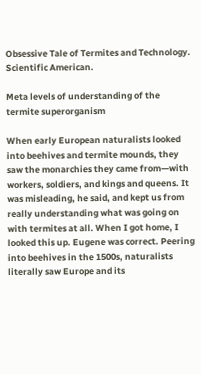Obsessive Tale of Termites and Technology. Scientific American.

Meta levels of understanding of the termite superorganism

When early European naturalists looked into beehives and termite mounds, they saw the monarchies they came from—with workers, soldiers, and kings and queens. It was misleading, he said, and kept us from really understanding what was going on with termites at all. When I got home, I looked this up. Eugene was correct. Peering into beehives in the 1500s, naturalists literally saw Europe and its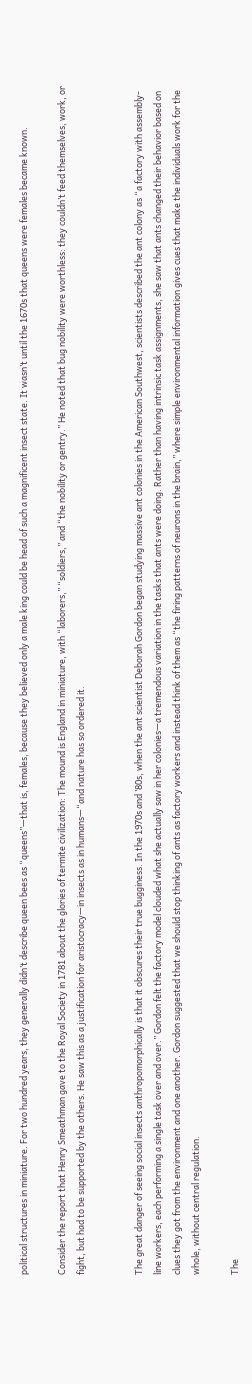political structures in miniature. For two hundred years, they generally didn’t describe queen bees as “queens”—that is, females, because they believed only a male king could be head of such a magnificent insect state. It wasn’t until the 1670s that queens were females became known.

Consider the report that Henry Smeathman gave to the Royal Society in 1781 about the glories of termite civilization: The mound is England in miniature, with “laborers,” “soldiers,” and “the nobility or gentry.” He noted that bug nobility were worthless: they couldn’t feed themselves, work, or fight, but had to be supported by the others. He saw this as a justification for aristocracy—in insects as in humans—“and nature has so ordered it.


The great danger of seeing social insects anthropomorphically is that it obscures their true bugginess. In the 1970s and ’80s, when the ant scientist Deborah Gordon began studying massive ant colonies in the American Southwest, scientists described the ant colony as “a factory with assembly-line workers, each performing a single task over and over.” Gordon felt the factory model clouded what she actually saw in her colonies—a tremendous variation in the tasks that ants were doing. Rather than having intrinsic task assignments, she saw that ants changed their behavior based on clues they got from the environment and one another. Gordon suggested that we should stop thinking of ants as factory workers and instead think of them as “the firing patterns of neurons in the brain,” where simple environmental information gives cues that make the individuals work for the whole, without central regulation.

The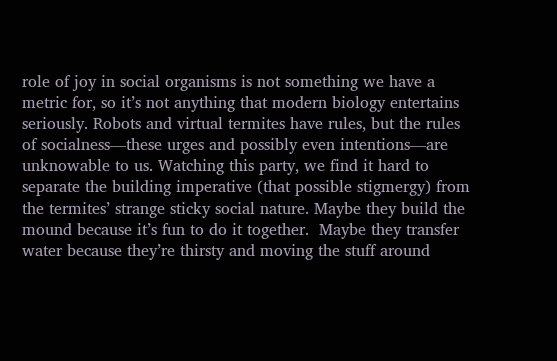role of joy in social organisms is not something we have a metric for, so it’s not anything that modern biology entertains seriously. Robots and virtual termites have rules, but the rules of socialness—these urges and possibly even intentions—are unknowable to us. Watching this party, we find it hard to separate the building imperative (that possible stigmergy) from the termites’ strange sticky social nature. Maybe they build the mound because it’s fun to do it together.  Maybe they transfer water because they’re thirsty and moving the stuff around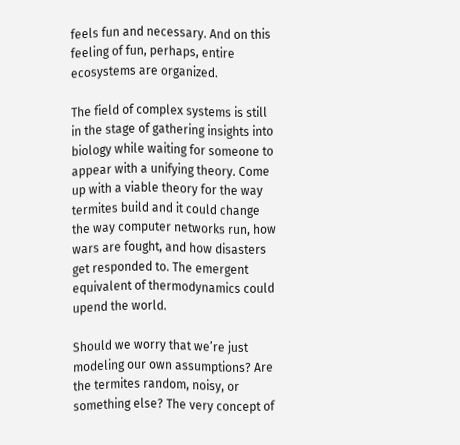feels fun and necessary. And on this feeling of fun, perhaps, entire ecosystems are organized.

The field of complex systems is still in the stage of gathering insights into biology while waiting for someone to appear with a unifying theory. Come up with a viable theory for the way termites build and it could change the way computer networks run, how wars are fought, and how disasters get responded to. The emergent equivalent of thermodynamics could upend the world.

Should we worry that we’re just modeling our own assumptions? Are the termites random, noisy, or something else? The very concept of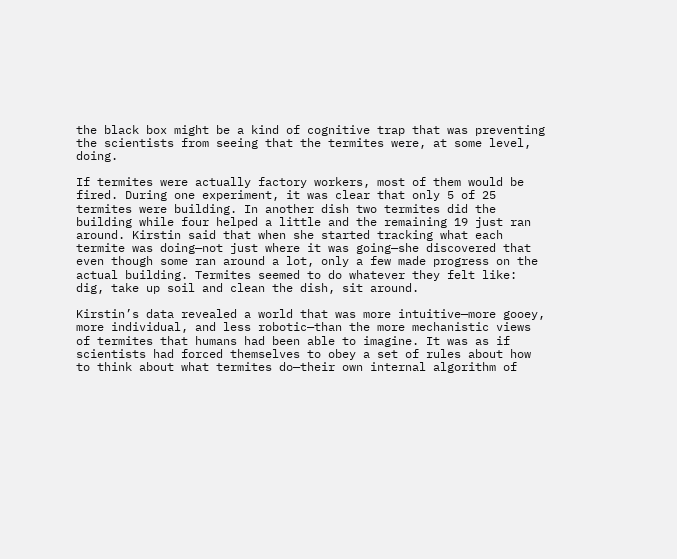the black box might be a kind of cognitive trap that was preventing the scientists from seeing that the termites were, at some level, doing.

If termites were actually factory workers, most of them would be fired. During one experiment, it was clear that only 5 of 25 termites were building. In another dish two termites did the building while four helped a little and the remaining 19 just ran around. Kirstin said that when she started tracking what each termite was doing—not just where it was going—she discovered that even though some ran around a lot, only a few made progress on the actual building. Termites seemed to do whatever they felt like: dig, take up soil and clean the dish, sit around.

Kirstin’s data revealed a world that was more intuitive—more gooey, more individual, and less robotic—than the more mechanistic views of termites that humans had been able to imagine. It was as if scientists had forced themselves to obey a set of rules about how to think about what termites do—their own internal algorithm of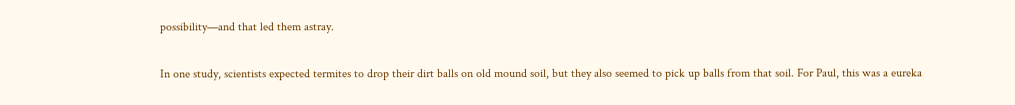possibility—and that led them astray.

In one study, scientists expected termites to drop their dirt balls on old mound soil, but they also seemed to pick up balls from that soil. For Paul, this was a eureka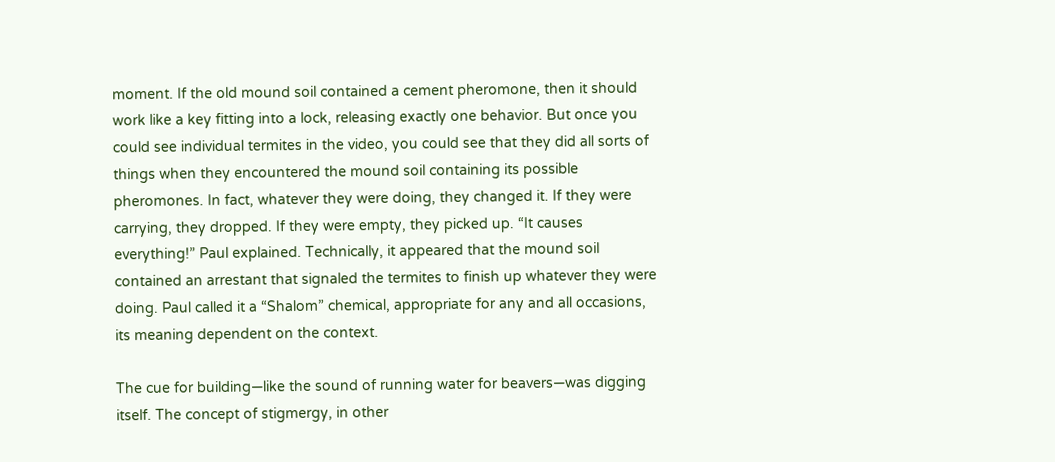moment. If the old mound soil contained a cement pheromone, then it should work like a key fitting into a lock, releasing exactly one behavior. But once you could see individual termites in the video, you could see that they did all sorts of things when they encountered the mound soil containing its possible pheromones. In fact, whatever they were doing, they changed it. If they were carrying, they dropped. If they were empty, they picked up. “It causes everything!” Paul explained. Technically, it appeared that the mound soil contained an arrestant that signaled the termites to finish up whatever they were doing. Paul called it a “Shalom” chemical, appropriate for any and all occasions, its meaning dependent on the context.

The cue for building—like the sound of running water for beavers—was digging itself. The concept of stigmergy, in other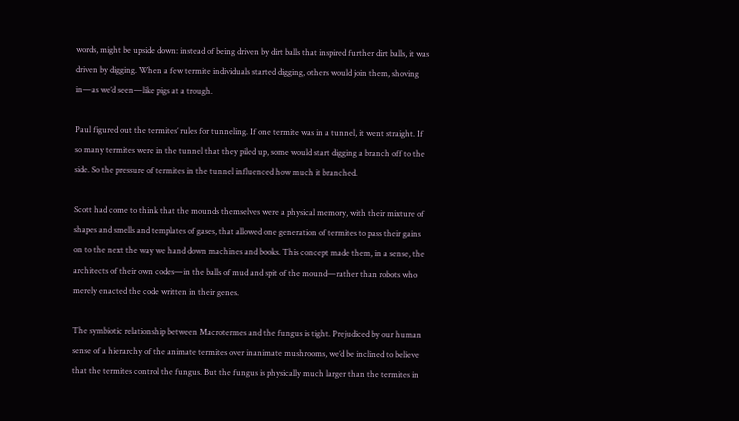words, might be upside down: instead of being driven by dirt balls that inspired further dirt balls, it was driven by digging. When a few termite individuals started digging, others would join them, shoving in—as we’d seen—like pigs at a trough.

Paul figured out the termites’ rules for tunneling. If one termite was in a tunnel, it went straight. If so many termites were in the tunnel that they piled up, some would start digging a branch off to the side. So the pressure of termites in the tunnel influenced how much it branched.

Scott had come to think that the mounds themselves were a physical memory, with their mixture of shapes and smells and templates of gases, that allowed one generation of termites to pass their gains on to the next the way we hand down machines and books. This concept made them, in a sense, the architects of their own codes—in the balls of mud and spit of the mound—rather than robots who merely enacted the code written in their genes.

The symbiotic relationship between Macrotermes and the fungus is tight. Prejudiced by our human sense of a hierarchy of the animate termites over inanimate mushrooms, we’d be inclined to believe that the termites control the fungus. But the fungus is physically much larger than the termites in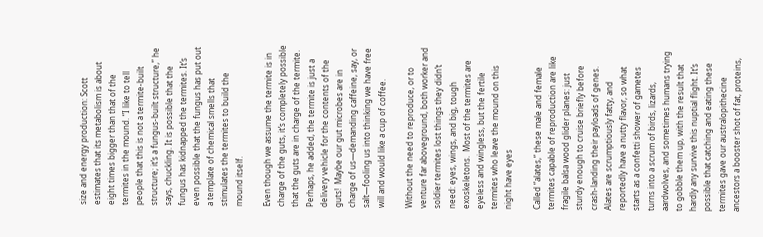size and energy production: Scott estimates that its metabolism is about eight times bigger than that of the termites in the mound. “I like to tell people that this is not a termite-built structure; it’s a fungus-built structure,” he says, chuckling. It is possible that the fungus has kidnapped the termites. It’s even possible that the fungus has put out a template of chemical smells that stimulates the termites to build the mound itself.

Even though we assume the termite is in charge of the guts, it’s completely possible that the guts are in charge of the termite.  Perhaps, he added, the termite is just a delivery vehicle for the contents of the guts!  Maybe our gut microbes are in charge of us—demanding caffeine, say, or salt—fooling us into thinking we have free will and would like a cup of coffee.

Without the need to reproduce, or to venture far aboveground, both worker and soldier termites lost things they didn’t need: eyes, wings, and big, tough exoskeletons.  Most of the termites are eyeless and wingless, but the fertile termites who leave the mound on this night have eyes

Called “alates,” these male and female termites capable of reproduction are like fragile balsa wood glider planes: just sturdy enough to cruise briefly before crash-landing their payloads of genes. Alates are scrumptiously fatty, and reportedly have a nutty flavor, so what starts as a confetti shower of gametes turns into a scrum of birds, lizards, aardwolves, and sometimes humans trying to gobble them up, with the result that hardly any survive this nuptial flight. It’s possible that catching and eating these termites gave our australopithecine ancestors a booster shot of fat, proteins,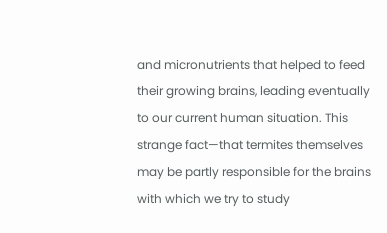and micronutrients that helped to feed their growing brains, leading eventually to our current human situation. This strange fact—that termites themselves may be partly responsible for the brains with which we try to study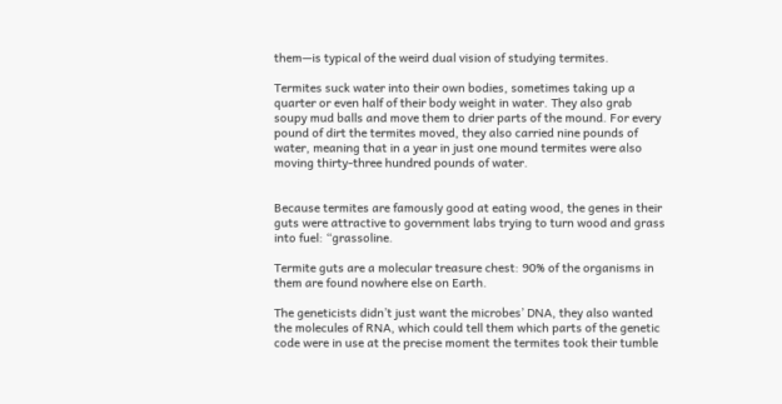them—is typical of the weird dual vision of studying termites.

Termites suck water into their own bodies, sometimes taking up a quarter or even half of their body weight in water. They also grab soupy mud balls and move them to drier parts of the mound. For every pound of dirt the termites moved, they also carried nine pounds of water, meaning that in a year in just one mound termites were also moving thirty-three hundred pounds of water.


Because termites are famously good at eating wood, the genes in their guts were attractive to government labs trying to turn wood and grass into fuel: “grassoline.

Termite guts are a molecular treasure chest: 90% of the organisms in them are found nowhere else on Earth.

The geneticists didn’t just want the microbes’ DNA, they also wanted the molecules of RNA, which could tell them which parts of the genetic code were in use at the precise moment the termites took their tumble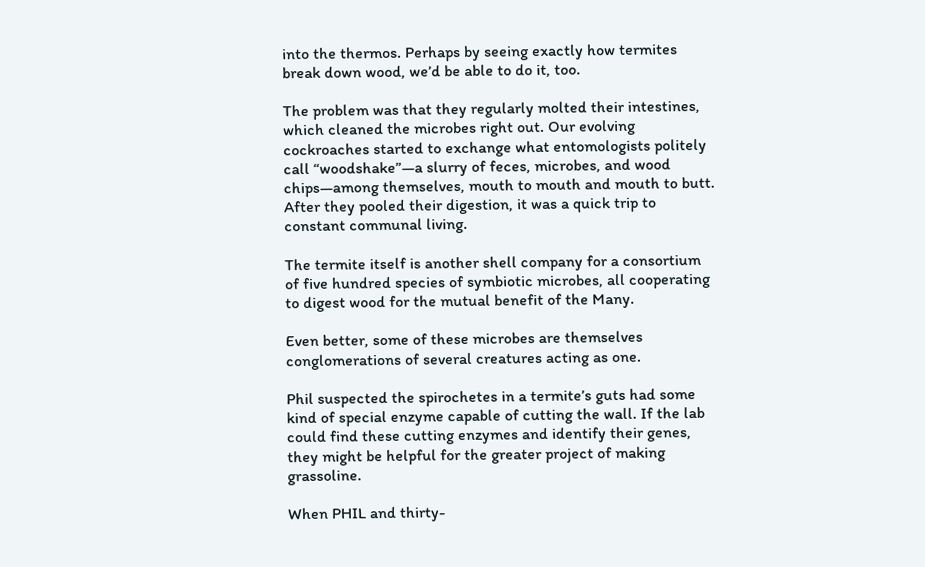into the thermos. Perhaps by seeing exactly how termites break down wood, we’d be able to do it, too.

The problem was that they regularly molted their intestines, which cleaned the microbes right out. Our evolving cockroaches started to exchange what entomologists politely call “woodshake”—a slurry of feces, microbes, and wood chips—among themselves, mouth to mouth and mouth to butt. After they pooled their digestion, it was a quick trip to constant communal living.

The termite itself is another shell company for a consortium of five hundred species of symbiotic microbes, all cooperating to digest wood for the mutual benefit of the Many.

Even better, some of these microbes are themselves conglomerations of several creatures acting as one.

Phil suspected the spirochetes in a termite’s guts had some kind of special enzyme capable of cutting the wall. If the lab could find these cutting enzymes and identify their genes, they might be helpful for the greater project of making grassoline.

When PHIL and thirty-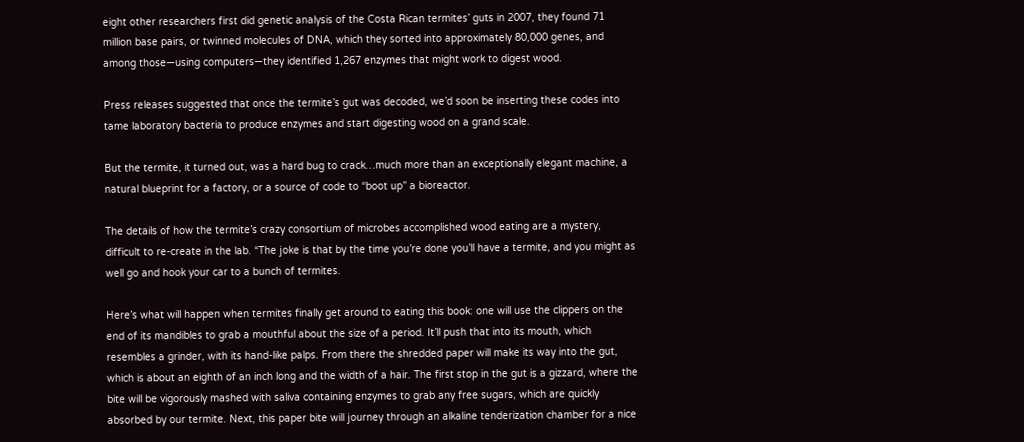eight other researchers first did genetic analysis of the Costa Rican termites’ guts in 2007, they found 71 million base pairs, or twinned molecules of DNA, which they sorted into approximately 80,000 genes, and among those—using computers—they identified 1,267 enzymes that might work to digest wood.

Press releases suggested that once the termite’s gut was decoded, we’d soon be inserting these codes into tame laboratory bacteria to produce enzymes and start digesting wood on a grand scale.

But the termite, it turned out, was a hard bug to crack…much more than an exceptionally elegant machine, a natural blueprint for a factory, or a source of code to “boot up” a bioreactor.

The details of how the termite’s crazy consortium of microbes accomplished wood eating are a mystery, difficult to re-create in the lab. “The joke is that by the time you’re done you’ll have a termite, and you might as well go and hook your car to a bunch of termites.

Here’s what will happen when termites finally get around to eating this book: one will use the clippers on the end of its mandibles to grab a mouthful about the size of a period. It’ll push that into its mouth, which resembles a grinder, with its hand-like palps. From there the shredded paper will make its way into the gut, which is about an eighth of an inch long and the width of a hair. The first stop in the gut is a gizzard, where the bite will be vigorously mashed with saliva containing enzymes to grab any free sugars, which are quickly absorbed by our termite. Next, this paper bite will journey through an alkaline tenderization chamber for a nice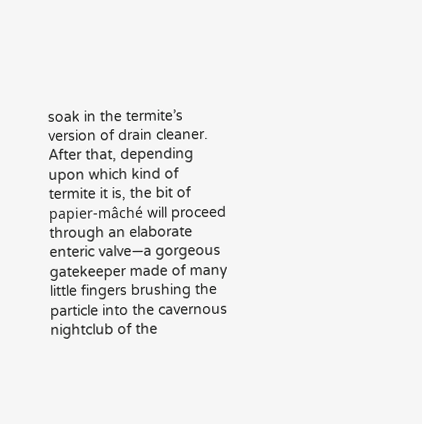soak in the termite’s version of drain cleaner. After that, depending upon which kind of termite it is, the bit of papier-mâché will proceed through an elaborate enteric valve—a gorgeous gatekeeper made of many little fingers brushing the particle into the cavernous nightclub of the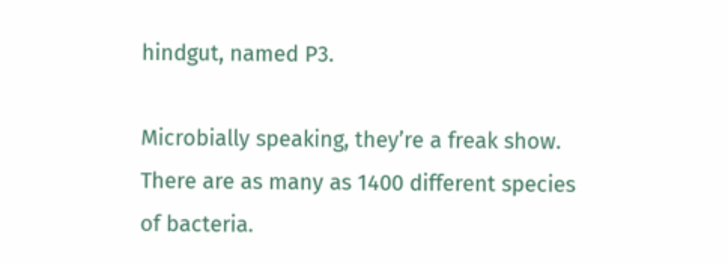hindgut, named P3.

Microbially speaking, they’re a freak show. There are as many as 1400 different species of bacteria.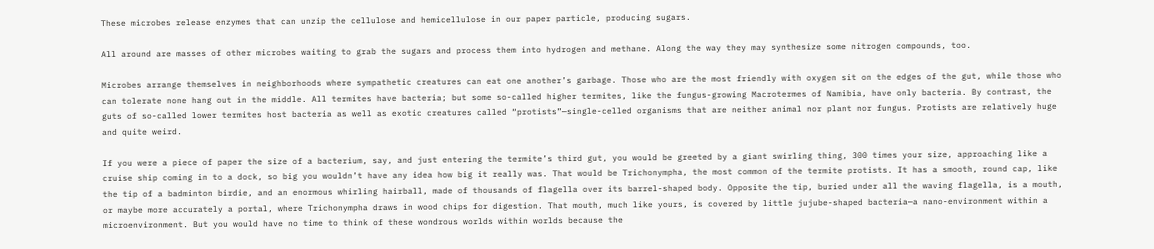These microbes release enzymes that can unzip the cellulose and hemicellulose in our paper particle, producing sugars.

All around are masses of other microbes waiting to grab the sugars and process them into hydrogen and methane. Along the way they may synthesize some nitrogen compounds, too.

Microbes arrange themselves in neighborhoods where sympathetic creatures can eat one another’s garbage. Those who are the most friendly with oxygen sit on the edges of the gut, while those who can tolerate none hang out in the middle. All termites have bacteria; but some so-called higher termites, like the fungus-growing Macrotermes of Namibia, have only bacteria. By contrast, the guts of so-called lower termites host bacteria as well as exotic creatures called “protists”—single-celled organisms that are neither animal nor plant nor fungus. Protists are relatively huge and quite weird.

If you were a piece of paper the size of a bacterium, say, and just entering the termite’s third gut, you would be greeted by a giant swirling thing, 300 times your size, approaching like a cruise ship coming in to a dock, so big you wouldn’t have any idea how big it really was. That would be Trichonympha, the most common of the termite protists. It has a smooth, round cap, like the tip of a badminton birdie, and an enormous whirling hairball, made of thousands of flagella over its barrel-shaped body. Opposite the tip, buried under all the waving flagella, is a mouth, or maybe more accurately a portal, where Trichonympha draws in wood chips for digestion. That mouth, much like yours, is covered by little jujube-shaped bacteria—a nano-environment within a microenvironment. But you would have no time to think of these wondrous worlds within worlds because the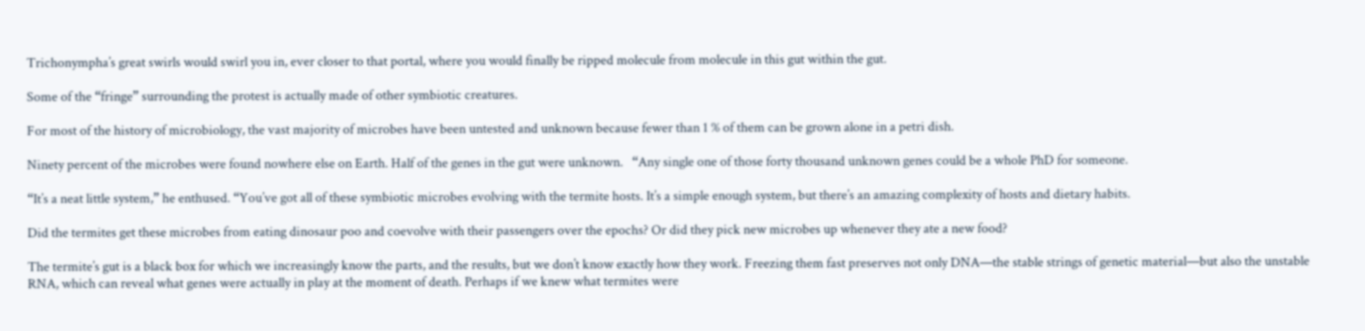Trichonympha’s great swirls would swirl you in, ever closer to that portal, where you would finally be ripped molecule from molecule in this gut within the gut.

Some of the “fringe” surrounding the protest is actually made of other symbiotic creatures.

For most of the history of microbiology, the vast majority of microbes have been untested and unknown because fewer than 1 % of them can be grown alone in a petri dish.

Ninety percent of the microbes were found nowhere else on Earth. Half of the genes in the gut were unknown.   “Any single one of those forty thousand unknown genes could be a whole PhD for someone.

“It’s a neat little system,” he enthused. “You’ve got all of these symbiotic microbes evolving with the termite hosts. It’s a simple enough system, but there’s an amazing complexity of hosts and dietary habits.

Did the termites get these microbes from eating dinosaur poo and coevolve with their passengers over the epochs? Or did they pick new microbes up whenever they ate a new food?

The termite’s gut is a black box for which we increasingly know the parts, and the results, but we don’t know exactly how they work. Freezing them fast preserves not only DNA—the stable strings of genetic material—but also the unstable RNA, which can reveal what genes were actually in play at the moment of death. Perhaps if we knew what termites were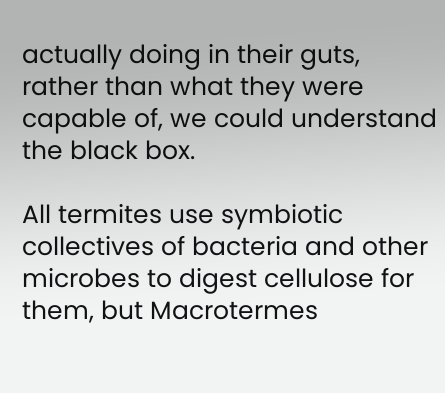actually doing in their guts, rather than what they were capable of, we could understand the black box.

All termites use symbiotic collectives of bacteria and other microbes to digest cellulose for them, but Macrotermes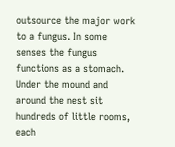outsource the major work to a fungus. In some senses the fungus functions as a stomach. Under the mound and around the nest sit hundreds of little rooms, each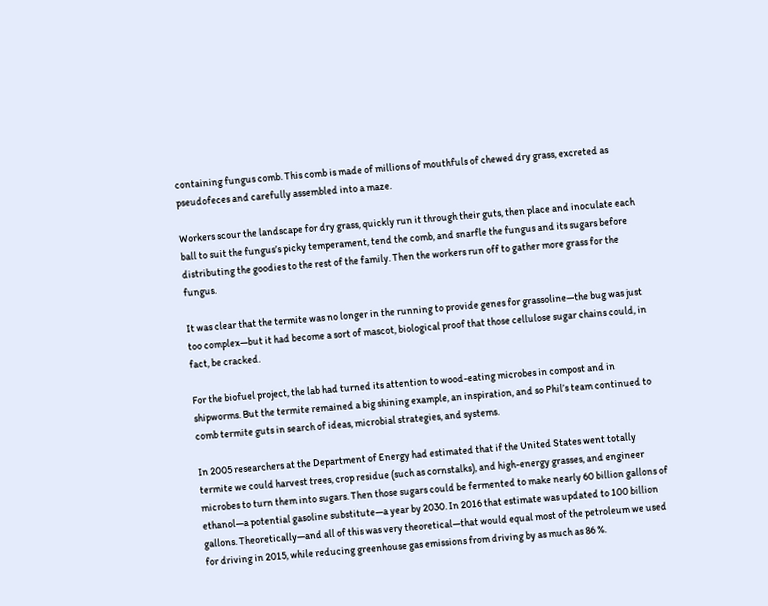containing fungus comb. This comb is made of millions of mouthfuls of chewed dry grass, excreted as pseudofeces and carefully assembled into a maze.

Workers scour the landscape for dry grass, quickly run it through their guts, then place and inoculate each ball to suit the fungus’s picky temperament, tend the comb, and snarfle the fungus and its sugars before distributing the goodies to the rest of the family. Then the workers run off to gather more grass for the fungus.

It was clear that the termite was no longer in the running to provide genes for grassoline—the bug was just too complex—but it had become a sort of mascot, biological proof that those cellulose sugar chains could, in fact, be cracked.

For the biofuel project, the lab had turned its attention to wood-eating microbes in compost and in shipworms. But the termite remained a big shining example, an inspiration, and so Phil’s team continued to comb termite guts in search of ideas, microbial strategies, and systems.

In 2005 researchers at the Department of Energy had estimated that if the United States went totally termite we could harvest trees, crop residue (such as cornstalks), and high-energy grasses, and engineer microbes to turn them into sugars. Then those sugars could be fermented to make nearly 60 billion gallons of ethanol—a potential gasoline substitute—a year by 2030. In 2016 that estimate was updated to 100 billion gallons. Theoretically—and all of this was very theoretical—that would equal most of the petroleum we used for driving in 2015, while reducing greenhouse gas emissions from driving by as much as 86 %.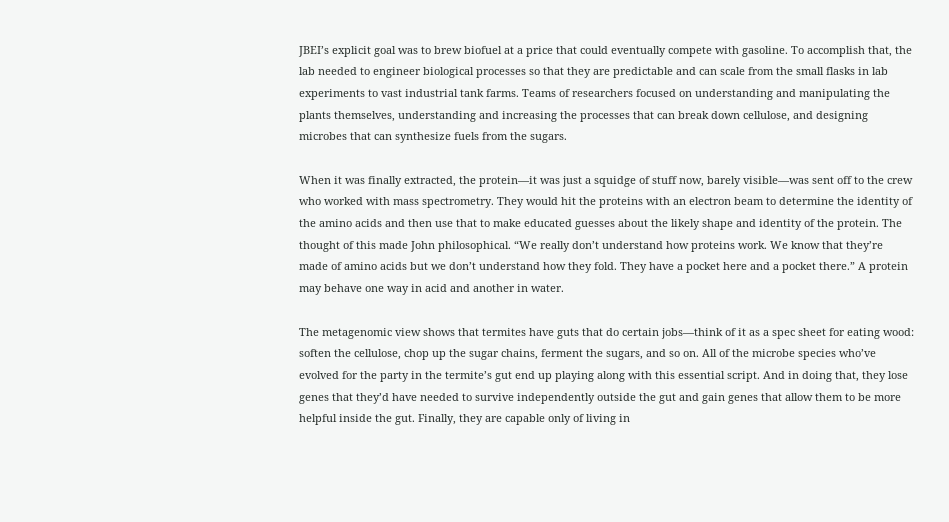JBEI’s explicit goal was to brew biofuel at a price that could eventually compete with gasoline. To accomplish that, the lab needed to engineer biological processes so that they are predictable and can scale from the small flasks in lab experiments to vast industrial tank farms. Teams of researchers focused on understanding and manipulating the plants themselves, understanding and increasing the processes that can break down cellulose, and designing microbes that can synthesize fuels from the sugars.

When it was finally extracted, the protein—it was just a squidge of stuff now, barely visible—was sent off to the crew who worked with mass spectrometry. They would hit the proteins with an electron beam to determine the identity of the amino acids and then use that to make educated guesses about the likely shape and identity of the protein. The thought of this made John philosophical. “We really don’t understand how proteins work. We know that they’re made of amino acids but we don’t understand how they fold. They have a pocket here and a pocket there.” A protein may behave one way in acid and another in water.

The metagenomic view shows that termites have guts that do certain jobs—think of it as a spec sheet for eating wood: soften the cellulose, chop up the sugar chains, ferment the sugars, and so on. All of the microbe species who’ve evolved for the party in the termite’s gut end up playing along with this essential script. And in doing that, they lose genes that they’d have needed to survive independently outside the gut and gain genes that allow them to be more helpful inside the gut. Finally, they are capable only of living in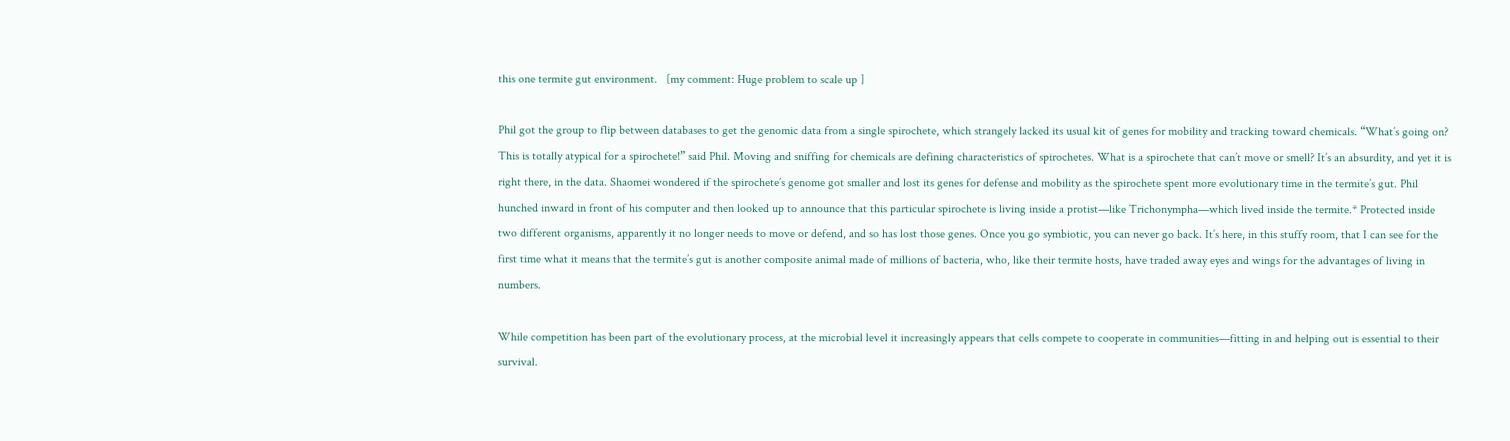this one termite gut environment.   [my comment: Huge problem to scale up ]

Phil got the group to flip between databases to get the genomic data from a single spirochete, which strangely lacked its usual kit of genes for mobility and tracking toward chemicals. “What’s going on? This is totally atypical for a spirochete!” said Phil. Moving and sniffing for chemicals are defining characteristics of spirochetes. What is a spirochete that can’t move or smell? It’s an absurdity, and yet it is right there, in the data. Shaomei wondered if the spirochete’s genome got smaller and lost its genes for defense and mobility as the spirochete spent more evolutionary time in the termite’s gut. Phil hunched inward in front of his computer and then looked up to announce that this particular spirochete is living inside a protist—like Trichonympha—which lived inside the termite.* Protected inside two different organisms, apparently it no longer needs to move or defend, and so has lost those genes. Once you go symbiotic, you can never go back. It’s here, in this stuffy room, that I can see for the first time what it means that the termite’s gut is another composite animal made of millions of bacteria, who, like their termite hosts, have traded away eyes and wings for the advantages of living in numbers.

While competition has been part of the evolutionary process, at the microbial level it increasingly appears that cells compete to cooperate in communities—fitting in and helping out is essential to their survival.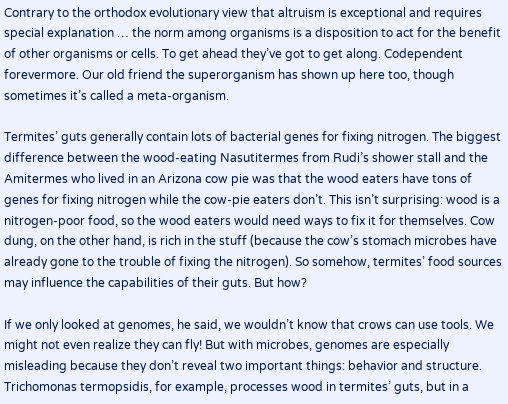Contrary to the orthodox evolutionary view that altruism is exceptional and requires special explanation … the norm among organisms is a disposition to act for the benefit of other organisms or cells. To get ahead they’ve got to get along. Codependent forevermore. Our old friend the superorganism has shown up here too, though sometimes it’s called a meta-organism.

Termites’ guts generally contain lots of bacterial genes for fixing nitrogen. The biggest difference between the wood-eating Nasutitermes from Rudi’s shower stall and the Amitermes who lived in an Arizona cow pie was that the wood eaters have tons of genes for fixing nitrogen while the cow-pie eaters don’t. This isn’t surprising: wood is a nitrogen-poor food, so the wood eaters would need ways to fix it for themselves. Cow dung, on the other hand, is rich in the stuff (because the cow’s stomach microbes have already gone to the trouble of fixing the nitrogen). So somehow, termites’ food sources may influence the capabilities of their guts. But how?

If we only looked at genomes, he said, we wouldn’t know that crows can use tools. We might not even realize they can fly! But with microbes, genomes are especially misleading because they don’t reveal two important things: behavior and structure. Trichomonas termopsidis, for example, processes wood in termites’ guts, but in a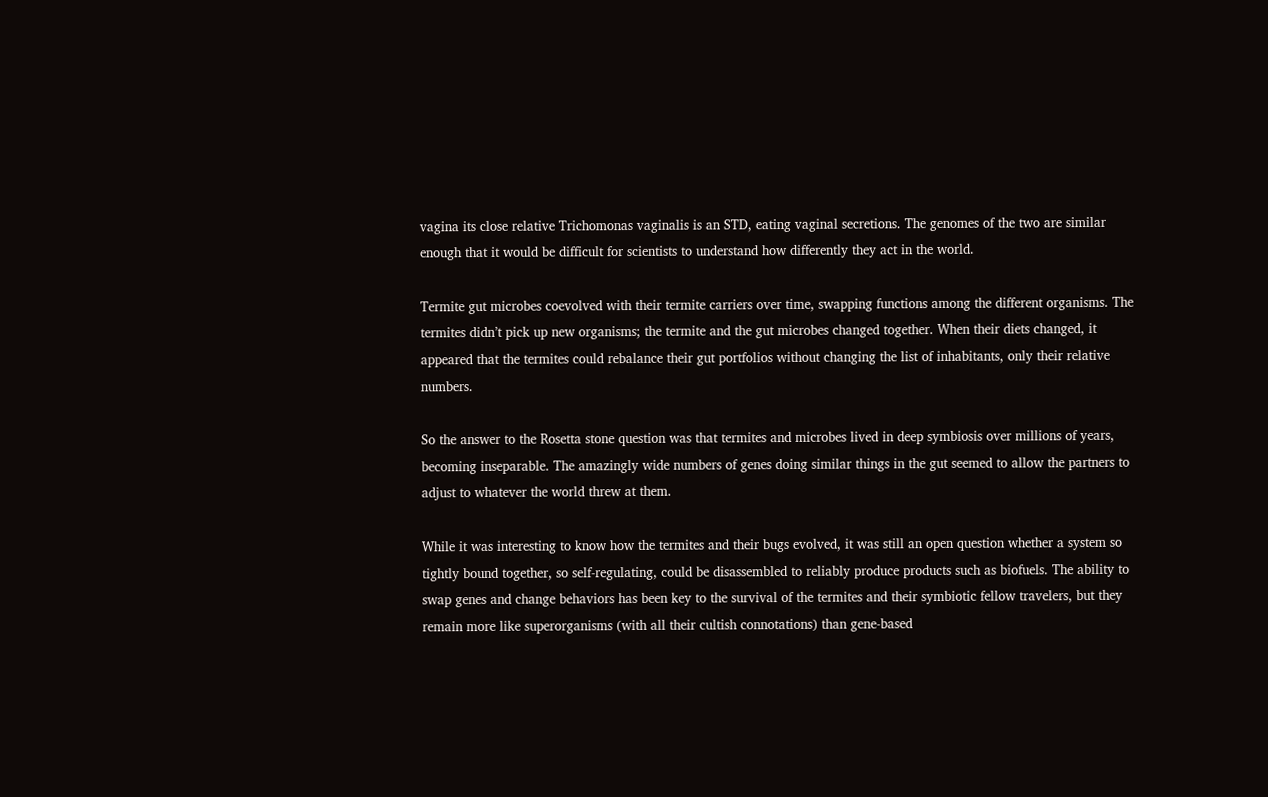vagina its close relative Trichomonas vaginalis is an STD, eating vaginal secretions. The genomes of the two are similar enough that it would be difficult for scientists to understand how differently they act in the world.

Termite gut microbes coevolved with their termite carriers over time, swapping functions among the different organisms. The termites didn’t pick up new organisms; the termite and the gut microbes changed together. When their diets changed, it appeared that the termites could rebalance their gut portfolios without changing the list of inhabitants, only their relative numbers.

So the answer to the Rosetta stone question was that termites and microbes lived in deep symbiosis over millions of years, becoming inseparable. The amazingly wide numbers of genes doing similar things in the gut seemed to allow the partners to adjust to whatever the world threw at them.

While it was interesting to know how the termites and their bugs evolved, it was still an open question whether a system so tightly bound together, so self-regulating, could be disassembled to reliably produce products such as biofuels. The ability to swap genes and change behaviors has been key to the survival of the termites and their symbiotic fellow travelers, but they remain more like superorganisms (with all their cultish connotations) than gene-based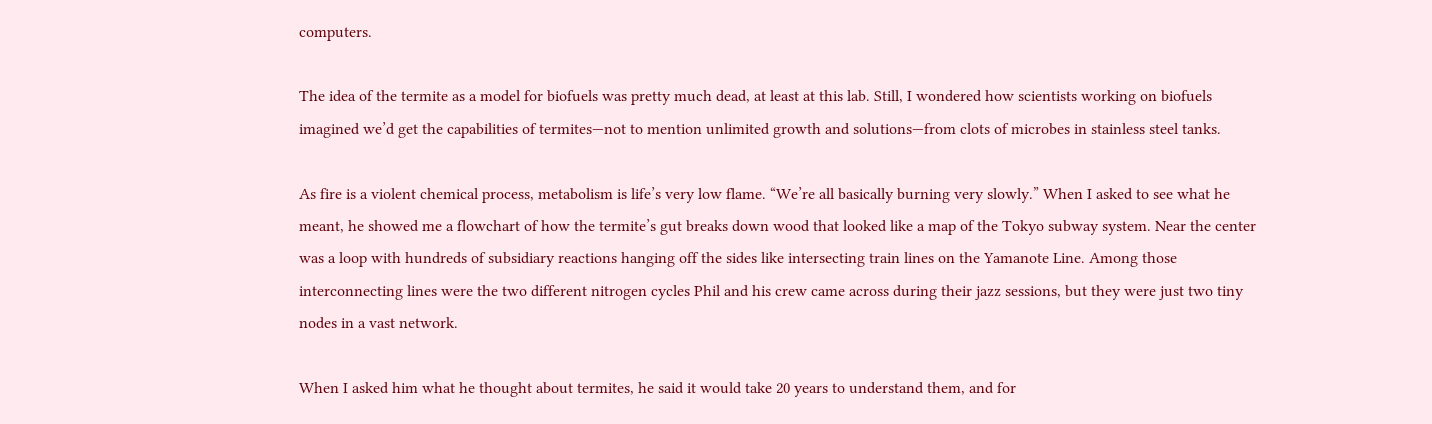computers.

The idea of the termite as a model for biofuels was pretty much dead, at least at this lab. Still, I wondered how scientists working on biofuels imagined we’d get the capabilities of termites—not to mention unlimited growth and solutions—from clots of microbes in stainless steel tanks.

As fire is a violent chemical process, metabolism is life’s very low flame. “We’re all basically burning very slowly.” When I asked to see what he meant, he showed me a flowchart of how the termite’s gut breaks down wood that looked like a map of the Tokyo subway system. Near the center was a loop with hundreds of subsidiary reactions hanging off the sides like intersecting train lines on the Yamanote Line. Among those interconnecting lines were the two different nitrogen cycles Phil and his crew came across during their jazz sessions, but they were just two tiny nodes in a vast network.

When I asked him what he thought about termites, he said it would take 20 years to understand them, and for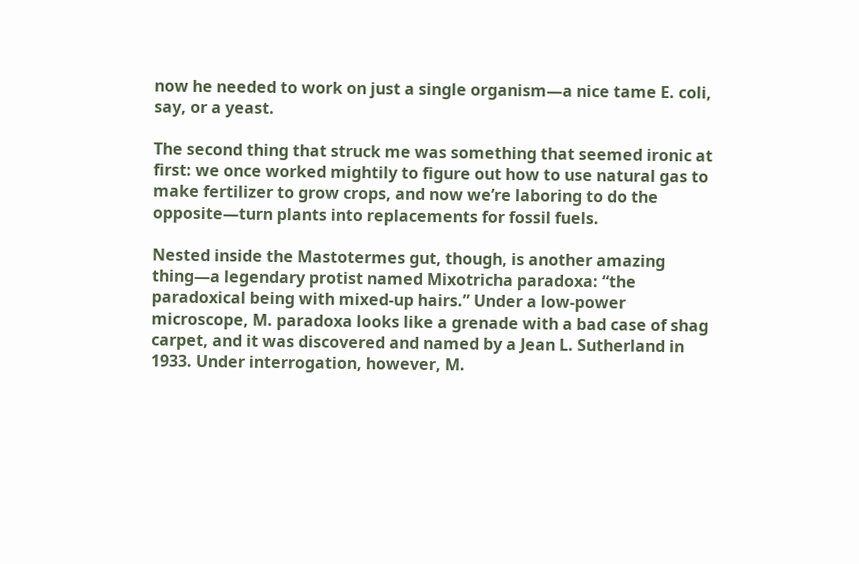now he needed to work on just a single organism—a nice tame E. coli, say, or a yeast.

The second thing that struck me was something that seemed ironic at first: we once worked mightily to figure out how to use natural gas to make fertilizer to grow crops, and now we’re laboring to do the opposite—turn plants into replacements for fossil fuels.

Nested inside the Mastotermes gut, though, is another amazing thing—a legendary protist named Mixotricha paradoxa: “the paradoxical being with mixed-up hairs.” Under a low-power microscope, M. paradoxa looks like a grenade with a bad case of shag carpet, and it was discovered and named by a Jean L. Sutherland in 1933. Under interrogation, however, M.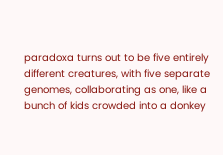paradoxa turns out to be five entirely different creatures, with five separate genomes, collaborating as one, like a bunch of kids crowded into a donkey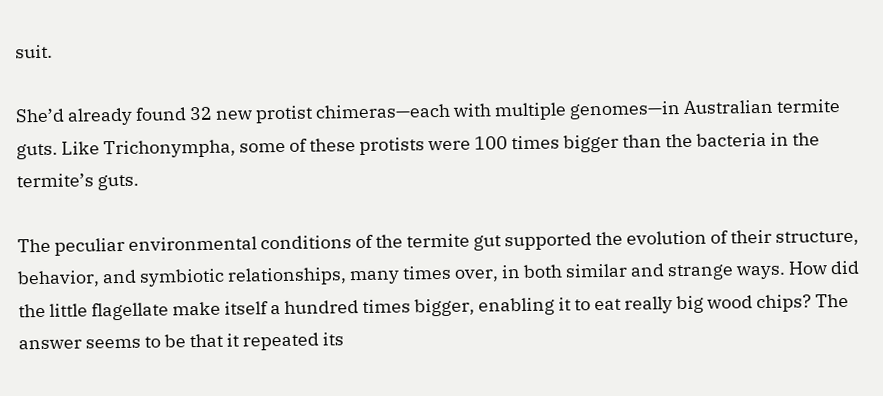suit.

She’d already found 32 new protist chimeras—each with multiple genomes—in Australian termite guts. Like Trichonympha, some of these protists were 100 times bigger than the bacteria in the termite’s guts.

The peculiar environmental conditions of the termite gut supported the evolution of their structure, behavior, and symbiotic relationships, many times over, in both similar and strange ways. How did the little flagellate make itself a hundred times bigger, enabling it to eat really big wood chips? The answer seems to be that it repeated its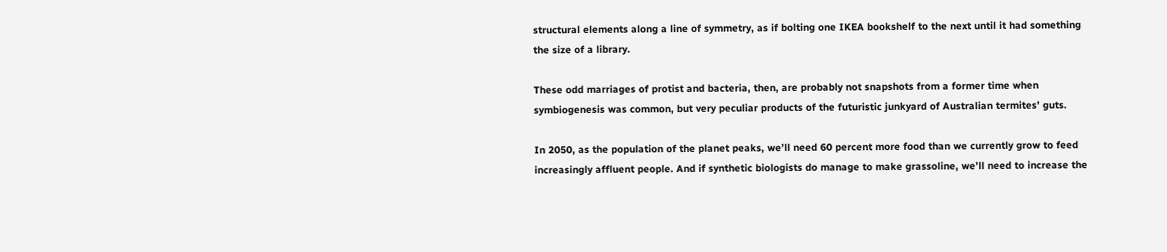structural elements along a line of symmetry, as if bolting one IKEA bookshelf to the next until it had something the size of a library.

These odd marriages of protist and bacteria, then, are probably not snapshots from a former time when symbiogenesis was common, but very peculiar products of the futuristic junkyard of Australian termites’ guts.

In 2050, as the population of the planet peaks, we’ll need 60 percent more food than we currently grow to feed increasingly affluent people. And if synthetic biologists do manage to make grassoline, we’ll need to increase the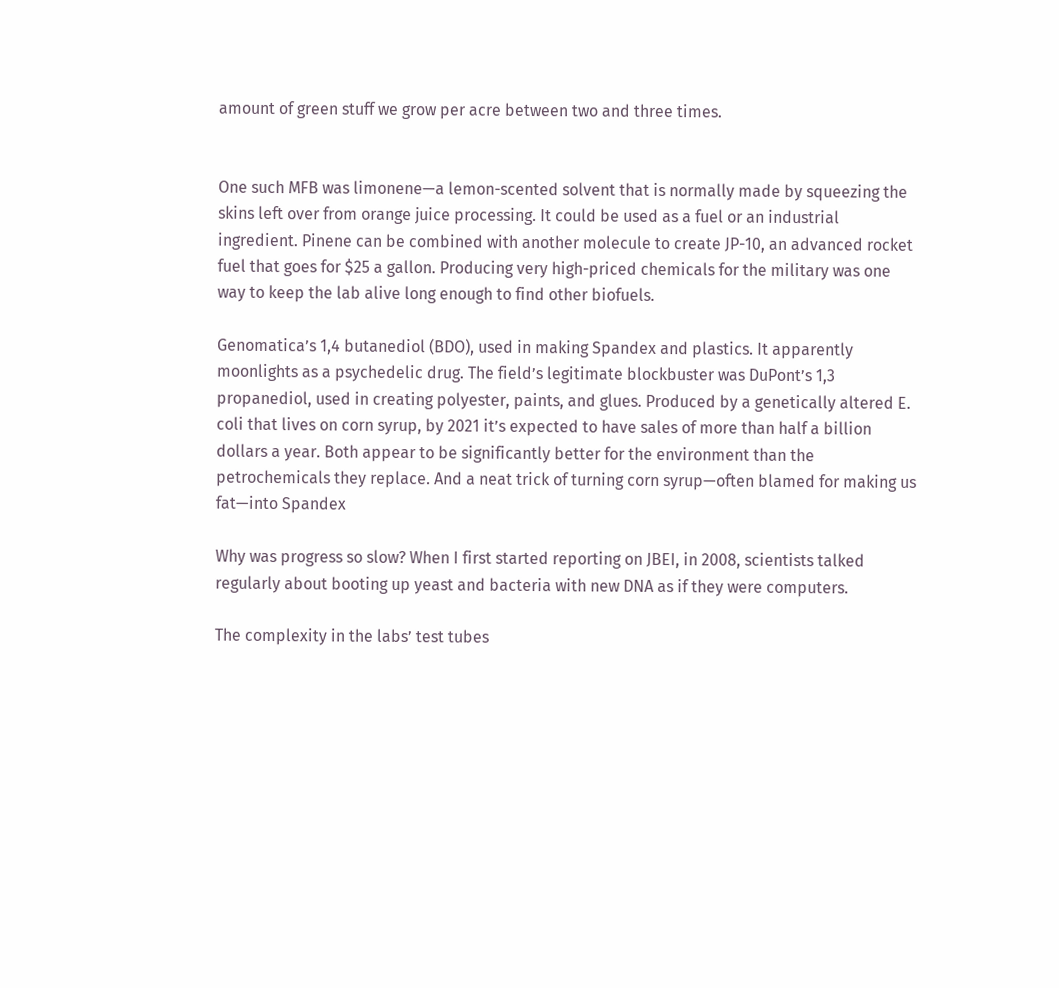amount of green stuff we grow per acre between two and three times.


One such MFB was limonene—a lemon-scented solvent that is normally made by squeezing the skins left over from orange juice processing. It could be used as a fuel or an industrial ingredient. Pinene can be combined with another molecule to create JP-10, an advanced rocket fuel that goes for $25 a gallon. Producing very high-priced chemicals for the military was one way to keep the lab alive long enough to find other biofuels.

Genomatica’s 1,4 butanediol (BDO), used in making Spandex and plastics. It apparently moonlights as a psychedelic drug. The field’s legitimate blockbuster was DuPont’s 1,3 propanediol, used in creating polyester, paints, and glues. Produced by a genetically altered E. coli that lives on corn syrup, by 2021 it’s expected to have sales of more than half a billion dollars a year. Both appear to be significantly better for the environment than the petrochemicals they replace. And a neat trick of turning corn syrup—often blamed for making us fat—into Spandex

Why was progress so slow? When I first started reporting on JBEI, in 2008, scientists talked regularly about booting up yeast and bacteria with new DNA as if they were computers.

The complexity in the labs’ test tubes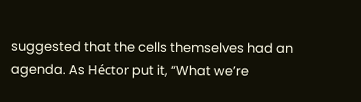suggested that the cells themselves had an agenda. As Héctor put it, “What we’re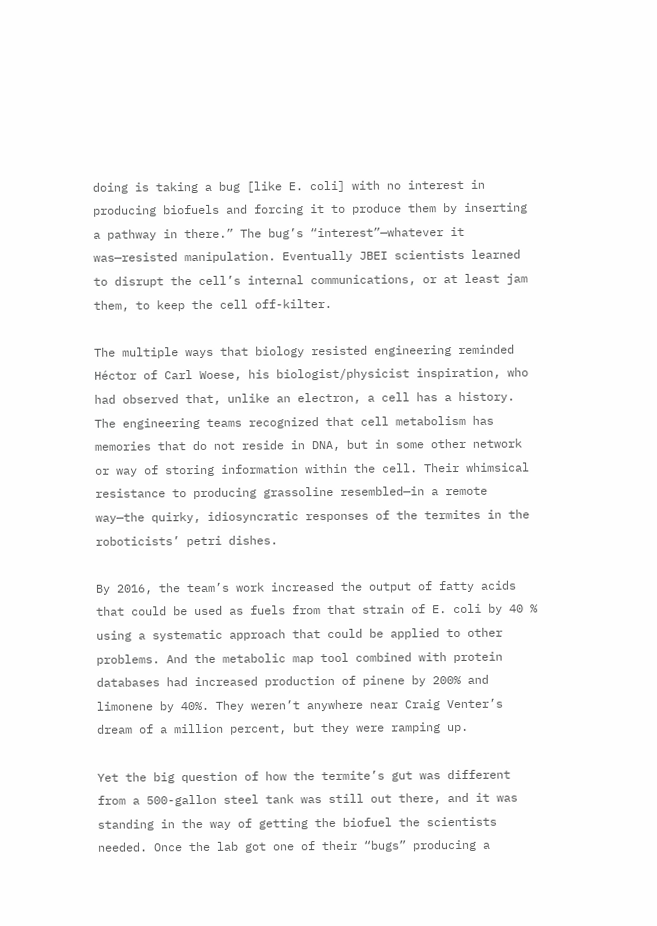doing is taking a bug [like E. coli] with no interest in producing biofuels and forcing it to produce them by inserting a pathway in there.” The bug’s “interest”—whatever it was—resisted manipulation. Eventually JBEI scientists learned to disrupt the cell’s internal communications, or at least jam them, to keep the cell off-kilter.

The multiple ways that biology resisted engineering reminded Héctor of Carl Woese, his biologist/physicist inspiration, who had observed that, unlike an electron, a cell has a history. The engineering teams recognized that cell metabolism has memories that do not reside in DNA, but in some other network or way of storing information within the cell. Their whimsical resistance to producing grassoline resembled—in a remote way—the quirky, idiosyncratic responses of the termites in the roboticists’ petri dishes.

By 2016, the team’s work increased the output of fatty acids that could be used as fuels from that strain of E. coli by 40 % using a systematic approach that could be applied to other problems. And the metabolic map tool combined with protein databases had increased production of pinene by 200% and limonene by 40%. They weren’t anywhere near Craig Venter’s dream of a million percent, but they were ramping up.

Yet the big question of how the termite’s gut was different from a 500-gallon steel tank was still out there, and it was standing in the way of getting the biofuel the scientists needed. Once the lab got one of their “bugs” producing a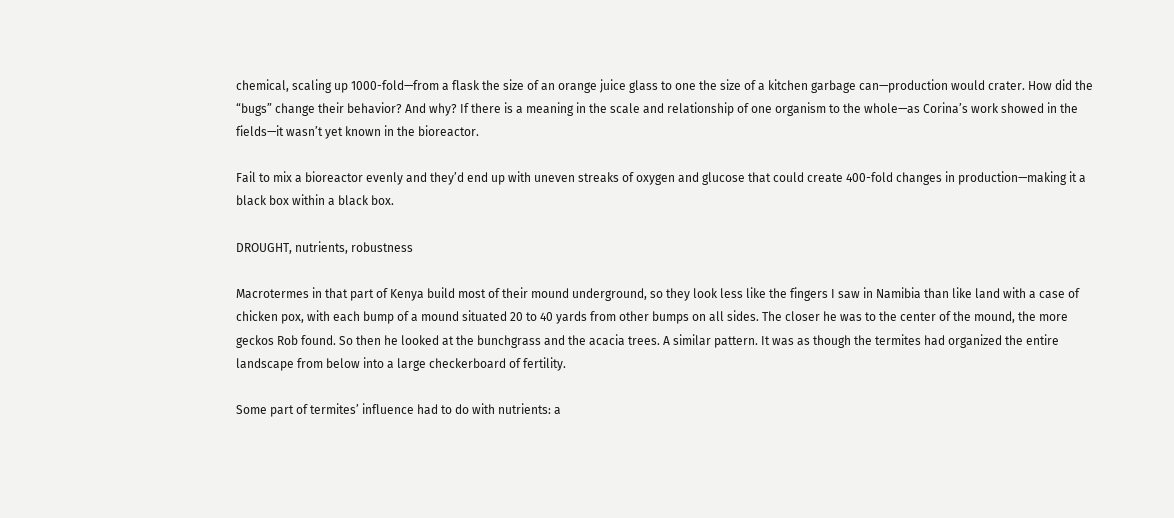chemical, scaling up 1000-fold—from a flask the size of an orange juice glass to one the size of a kitchen garbage can—production would crater. How did the “bugs” change their behavior? And why? If there is a meaning in the scale and relationship of one organism to the whole—as Corina’s work showed in the fields—it wasn’t yet known in the bioreactor.

Fail to mix a bioreactor evenly and they’d end up with uneven streaks of oxygen and glucose that could create 400-fold changes in production—making it a black box within a black box.

DROUGHT, nutrients, robustness

Macrotermes in that part of Kenya build most of their mound underground, so they look less like the fingers I saw in Namibia than like land with a case of chicken pox, with each bump of a mound situated 20 to 40 yards from other bumps on all sides. The closer he was to the center of the mound, the more geckos Rob found. So then he looked at the bunchgrass and the acacia trees. A similar pattern. It was as though the termites had organized the entire landscape from below into a large checkerboard of fertility.

Some part of termites’ influence had to do with nutrients: a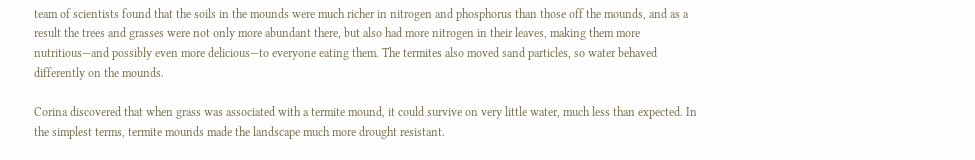team of scientists found that the soils in the mounds were much richer in nitrogen and phosphorus than those off the mounds, and as a result the trees and grasses were not only more abundant there, but also had more nitrogen in their leaves, making them more nutritious—and possibly even more delicious—to everyone eating them. The termites also moved sand particles, so water behaved differently on the mounds.

Corina discovered that when grass was associated with a termite mound, it could survive on very little water, much less than expected. In the simplest terms, termite mounds made the landscape much more drought resistant.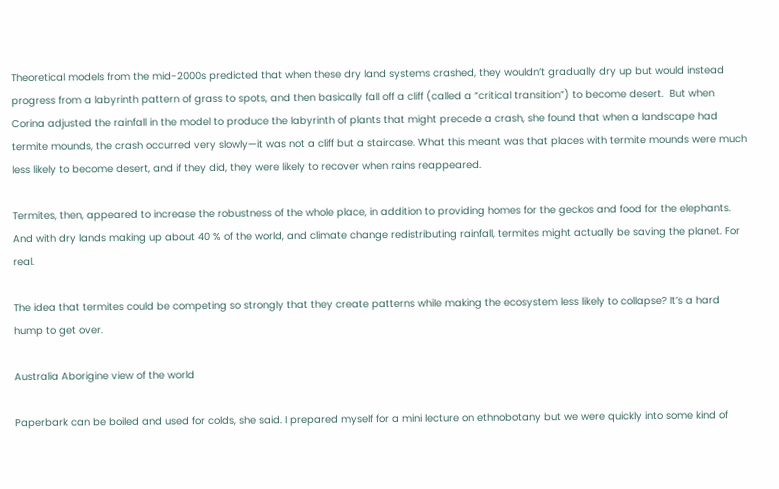Theoretical models from the mid-2000s predicted that when these dry land systems crashed, they wouldn’t gradually dry up but would instead progress from a labyrinth pattern of grass to spots, and then basically fall off a cliff (called a “critical transition”) to become desert.  But when Corina adjusted the rainfall in the model to produce the labyrinth of plants that might precede a crash, she found that when a landscape had termite mounds, the crash occurred very slowly—it was not a cliff but a staircase. What this meant was that places with termite mounds were much less likely to become desert, and if they did, they were likely to recover when rains reappeared.

Termites, then, appeared to increase the robustness of the whole place, in addition to providing homes for the geckos and food for the elephants. And with dry lands making up about 40 % of the world, and climate change redistributing rainfall, termites might actually be saving the planet. For real.

The idea that termites could be competing so strongly that they create patterns while making the ecosystem less likely to collapse? It’s a hard hump to get over.

Australia Aborigine view of the world

Paperbark can be boiled and used for colds, she said. I prepared myself for a mini lecture on ethnobotany but we were quickly into some kind of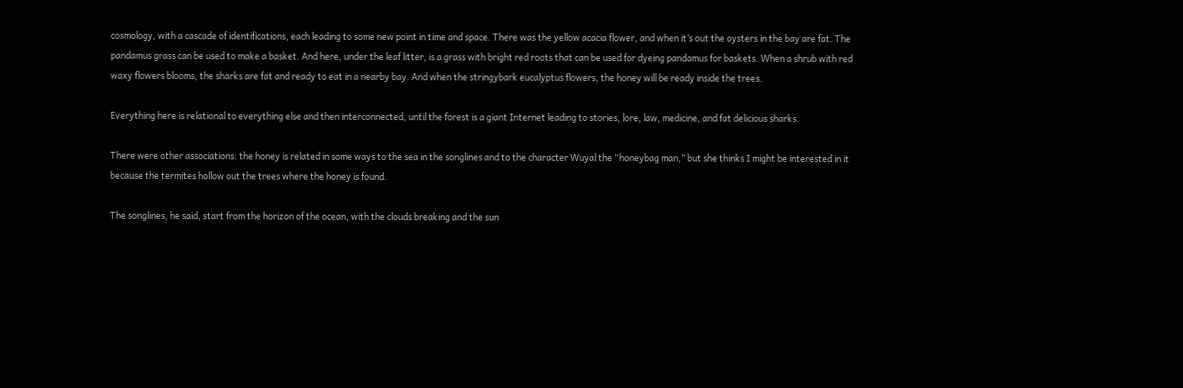cosmology, with a cascade of identifications, each leading to some new point in time and space. There was the yellow acacia flower, and when it’s out the oysters in the bay are fat. The pandamus grass can be used to make a basket. And here, under the leaf litter, is a grass with bright red roots that can be used for dyeing pandamus for baskets. When a shrub with red waxy flowers blooms, the sharks are fat and ready to eat in a nearby bay. And when the stringybark eucalyptus flowers, the honey will be ready inside the trees.

Everything here is relational to everything else and then interconnected, until the forest is a giant Internet leading to stories, lore, law, medicine, and fat delicious sharks.

There were other associations: the honey is related in some ways to the sea in the songlines and to the character Wuyal the “honeybag man,” but she thinks I might be interested in it because the termites hollow out the trees where the honey is found.

The songlines, he said, start from the horizon of the ocean, with the clouds breaking and the sun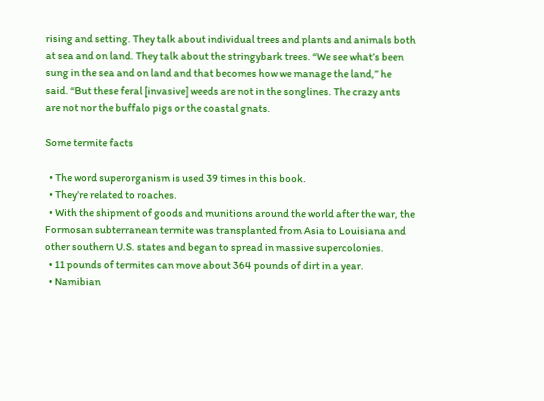rising and setting. They talk about individual trees and plants and animals both at sea and on land. They talk about the stringybark trees. “We see what’s been sung in the sea and on land and that becomes how we manage the land,” he said. “But these feral [invasive] weeds are not in the songlines. The crazy ants are not nor the buffalo pigs or the coastal gnats.

Some termite facts

  • The word superorganism is used 39 times in this book.
  • They’re related to roaches.
  • With the shipment of goods and munitions around the world after the war, the Formosan subterranean termite was transplanted from Asia to Louisiana and other southern U.S. states and began to spread in massive supercolonies.
  • 11 pounds of termites can move about 364 pounds of dirt in a year.
  • Namibian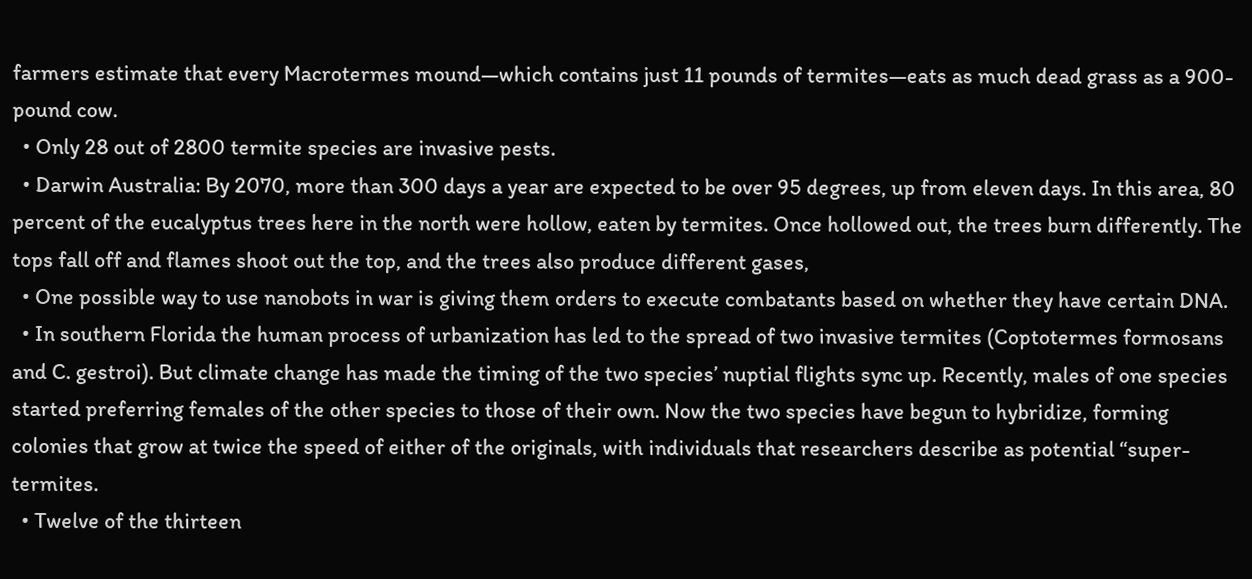farmers estimate that every Macrotermes mound—which contains just 11 pounds of termites—eats as much dead grass as a 900-pound cow.
  • Only 28 out of 2800 termite species are invasive pests.
  • Darwin Australia: By 2070, more than 300 days a year are expected to be over 95 degrees, up from eleven days. In this area, 80 percent of the eucalyptus trees here in the north were hollow, eaten by termites. Once hollowed out, the trees burn differently. The tops fall off and flames shoot out the top, and the trees also produce different gases,
  • One possible way to use nanobots in war is giving them orders to execute combatants based on whether they have certain DNA.
  • In southern Florida the human process of urbanization has led to the spread of two invasive termites (Coptotermes formosans and C. gestroi). But climate change has made the timing of the two species’ nuptial flights sync up. Recently, males of one species started preferring females of the other species to those of their own. Now the two species have begun to hybridize, forming colonies that grow at twice the speed of either of the originals, with individuals that researchers describe as potential “super-termites.
  • Twelve of the thirteen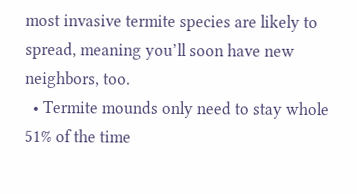most invasive termite species are likely to spread, meaning you’ll soon have new neighbors, too.
  • Termite mounds only need to stay whole 51% of the time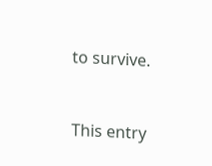to survive.


This entry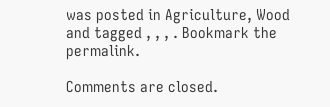was posted in Agriculture, Wood and tagged , , , . Bookmark the permalink.

Comments are closed.